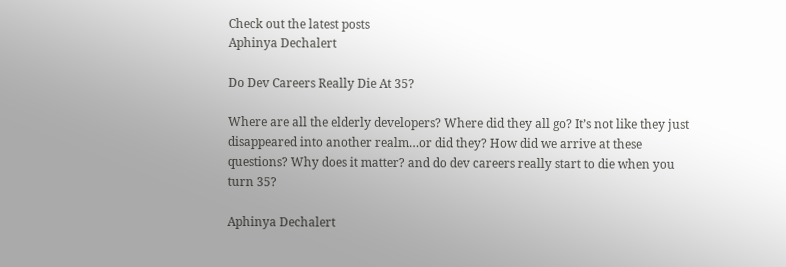Check out the latest posts
Aphinya Dechalert

Do Dev Careers Really Die At 35?

Where are all the elderly developers? Where did they all go? It’s not like they just disappeared into another realm…or did they? How did we arrive at these questions? Why does it matter? and do dev careers really start to die when you turn 35?

Aphinya Dechalert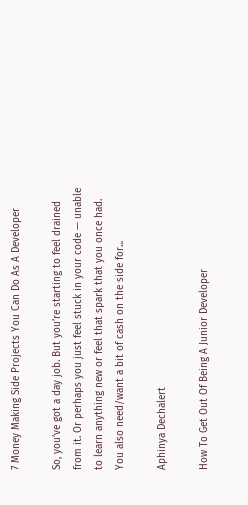7 Money Making Side Projects You Can Do As A Developer

So, you’ve got a day job. But you’re starting to feel drained from it. Or perhaps you just feel stuck in your code — unable to learn anything new or feel that spark that you once had. You also need/want a bit of cash on the side for...

Aphinya Dechalert

How To Get Out Of Being A Junior Developer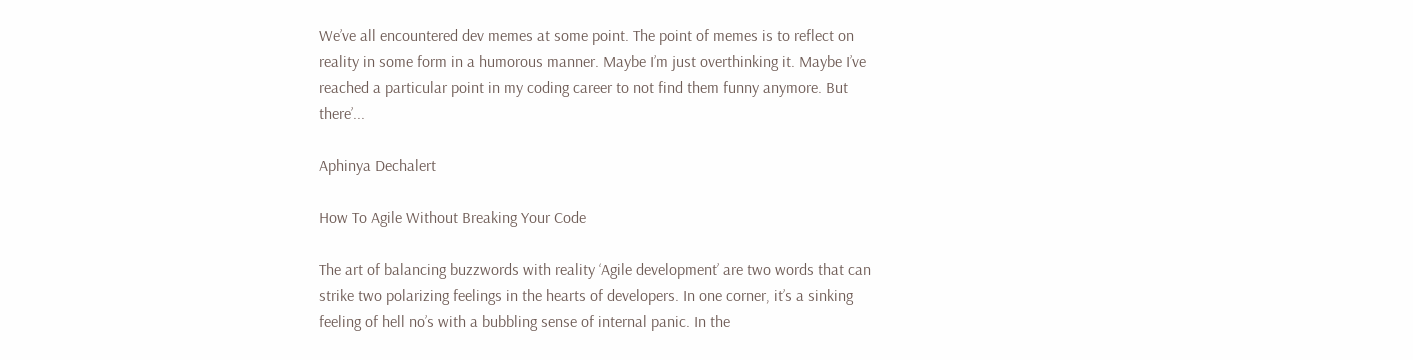We’ve all encountered dev memes at some point. The point of memes is to reflect on reality in some form in a humorous manner. Maybe I’m just overthinking it. Maybe I’ve reached a particular point in my coding career to not find them funny anymore. But there’...

Aphinya Dechalert

How To Agile Without Breaking Your Code

The art of balancing buzzwords with reality ‘Agile development’ are two words that can strike two polarizing feelings in the hearts of developers. In one corner, it’s a sinking feeling of hell no’s with a bubbling sense of internal panic. In the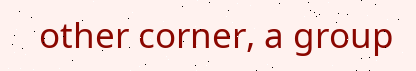other corner, a group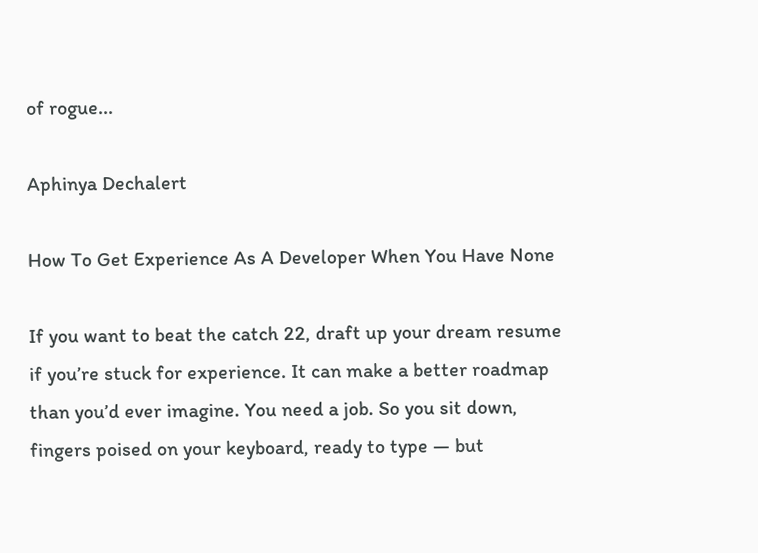of rogue...

Aphinya Dechalert

How To Get Experience As A Developer When You Have None

If you want to beat the catch 22, draft up your dream resume if you’re stuck for experience. It can make a better roadmap than you’d ever imagine. You need a job. So you sit down, fingers poised on your keyboard, ready to type — but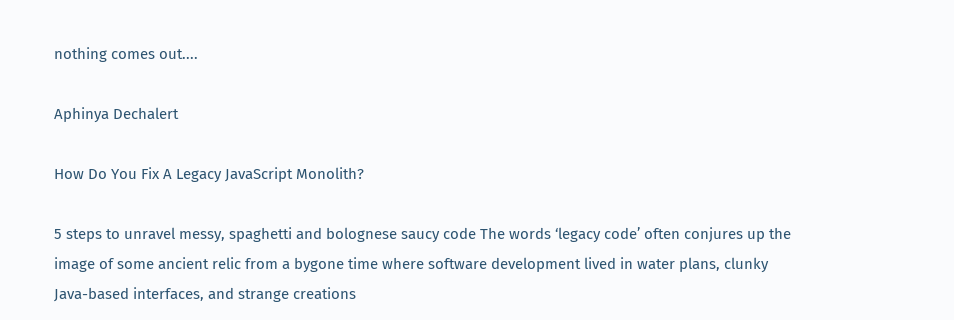nothing comes out....

Aphinya Dechalert

How Do You Fix A Legacy JavaScript Monolith?

5 steps to unravel messy, spaghetti and bolognese saucy code The words ‘legacy code’ often conjures up the image of some ancient relic from a bygone time where software development lived in water plans, clunky Java-based interfaces, and strange creations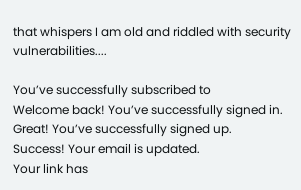that whispers I am old and riddled with security vulnerabilities....

You’ve successfully subscribed to
Welcome back! You’ve successfully signed in.
Great! You’ve successfully signed up.
Success! Your email is updated.
Your link has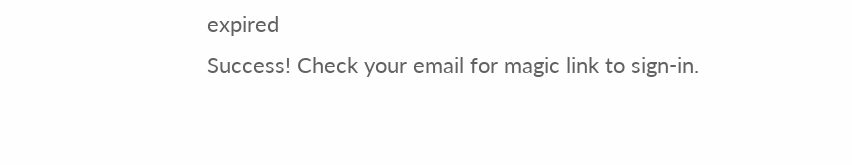expired
Success! Check your email for magic link to sign-in.